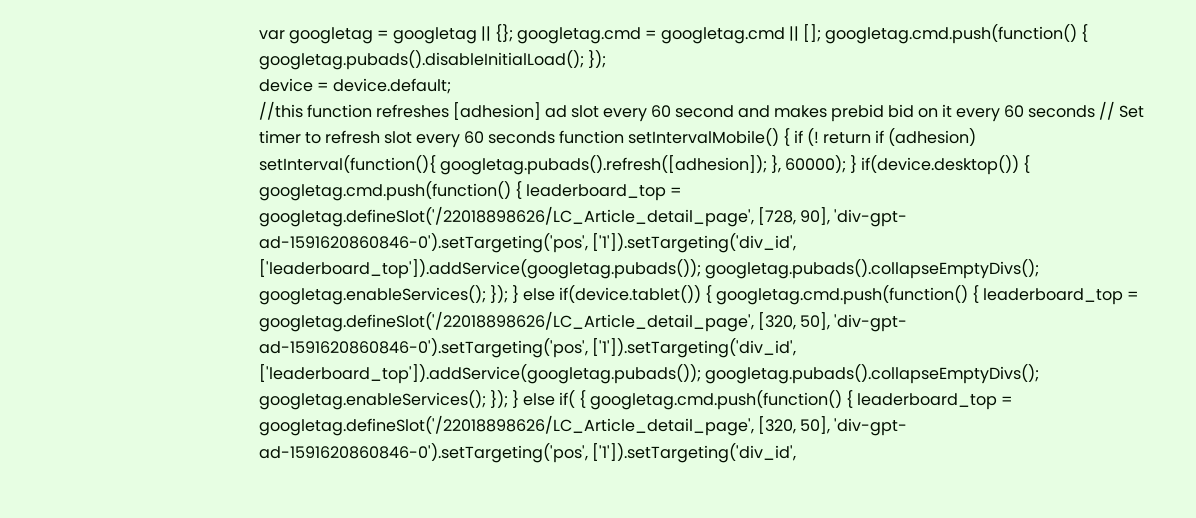var googletag = googletag || {}; googletag.cmd = googletag.cmd || []; googletag.cmd.push(function() { googletag.pubads().disableInitialLoad(); });
device = device.default;
//this function refreshes [adhesion] ad slot every 60 second and makes prebid bid on it every 60 seconds // Set timer to refresh slot every 60 seconds function setIntervalMobile() { if (! return if (adhesion) setInterval(function(){ googletag.pubads().refresh([adhesion]); }, 60000); } if(device.desktop()) { googletag.cmd.push(function() { leaderboard_top = googletag.defineSlot('/22018898626/LC_Article_detail_page', [728, 90], 'div-gpt-ad-1591620860846-0').setTargeting('pos', ['1']).setTargeting('div_id', ['leaderboard_top']).addService(googletag.pubads()); googletag.pubads().collapseEmptyDivs(); googletag.enableServices(); }); } else if(device.tablet()) { googletag.cmd.push(function() { leaderboard_top = googletag.defineSlot('/22018898626/LC_Article_detail_page', [320, 50], 'div-gpt-ad-1591620860846-0').setTargeting('pos', ['1']).setTargeting('div_id', ['leaderboard_top']).addService(googletag.pubads()); googletag.pubads().collapseEmptyDivs(); googletag.enableServices(); }); } else if( { googletag.cmd.push(function() { leaderboard_top = googletag.defineSlot('/22018898626/LC_Article_detail_page', [320, 50], 'div-gpt-ad-1591620860846-0').setTargeting('pos', ['1']).setTargeting('div_id',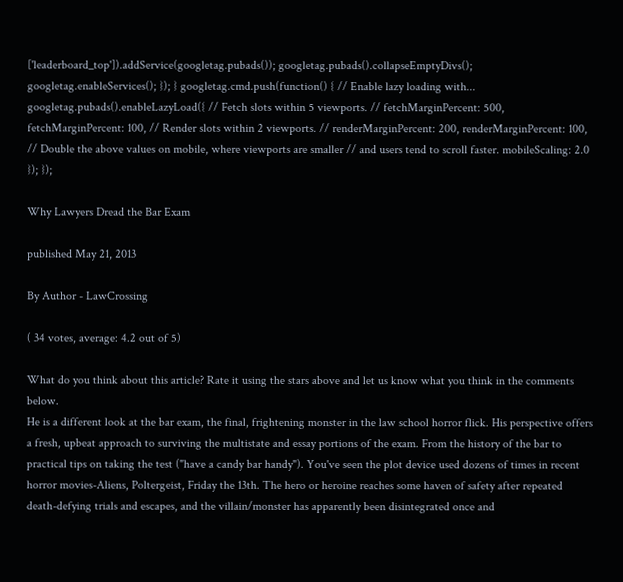['leaderboard_top']).addService(googletag.pubads()); googletag.pubads().collapseEmptyDivs(); googletag.enableServices(); }); } googletag.cmd.push(function() { // Enable lazy loading with... googletag.pubads().enableLazyLoad({ // Fetch slots within 5 viewports. // fetchMarginPercent: 500, fetchMarginPercent: 100, // Render slots within 2 viewports. // renderMarginPercent: 200, renderMarginPercent: 100, // Double the above values on mobile, where viewports are smaller // and users tend to scroll faster. mobileScaling: 2.0 }); });

Why Lawyers Dread the Bar Exam

published May 21, 2013

By Author - LawCrossing

( 34 votes, average: 4.2 out of 5)

What do you think about this article? Rate it using the stars above and let us know what you think in the comments below.
He is a different look at the bar exam, the final, frightening monster in the law school horror flick. His perspective offers a fresh, upbeat approach to surviving the multistate and essay portions of the exam. From the history of the bar to practical tips on taking the test ("have a candy bar handy"). You've seen the plot device used dozens of times in recent horror movies-Aliens, Poltergeist, Friday the 13th. The hero or heroine reaches some haven of safety after repeated death-defying trials and escapes, and the villain/monster has apparently been disintegrated once and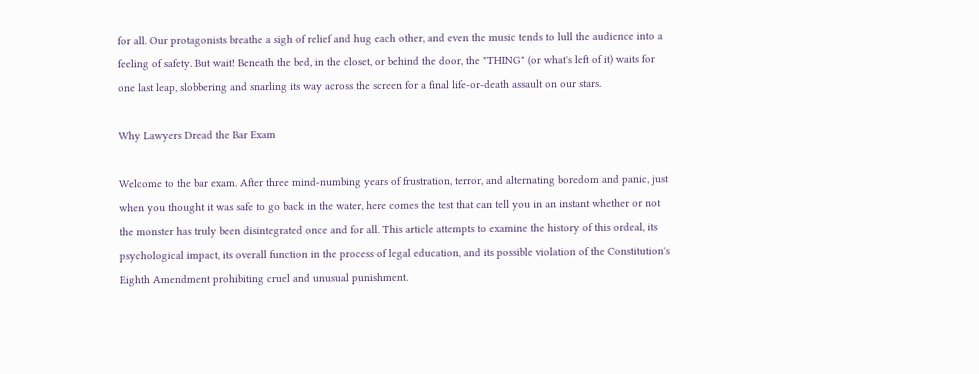for all. Our protagonists breathe a sigh of relief and hug each other, and even the music tends to lull the audience into a feeling of safety. But wait! Beneath the bed, in the closet, or behind the door, the "THING" (or what's left of it) waits for one last leap, slobbering and snarling its way across the screen for a final life-or-death assault on our stars.

Why Lawyers Dread the Bar Exam

Welcome to the bar exam. After three mind-numbing years of frustration, terror, and alternating boredom and panic, just when you thought it was safe to go back in the water, here comes the test that can tell you in an instant whether or not the monster has truly been disintegrated once and for all. This article attempts to examine the history of this ordeal, its psychological impact, its overall function in the process of legal education, and its possible violation of the Constitution's Eighth Amendment prohibiting cruel and unusual punishment.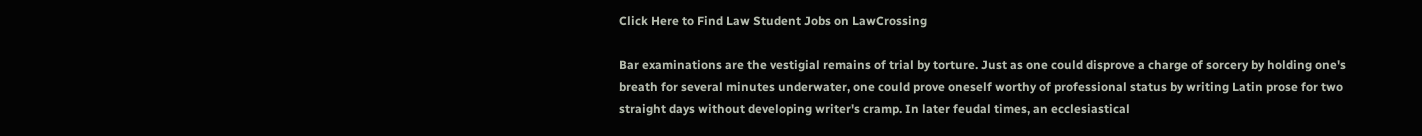Click Here to Find Law Student Jobs on LawCrossing

Bar examinations are the vestigial remains of trial by torture. Just as one could disprove a charge of sorcery by holding one's breath for several minutes underwater, one could prove oneself worthy of professional status by writing Latin prose for two straight days without developing writer's cramp. In later feudal times, an ecclesiastical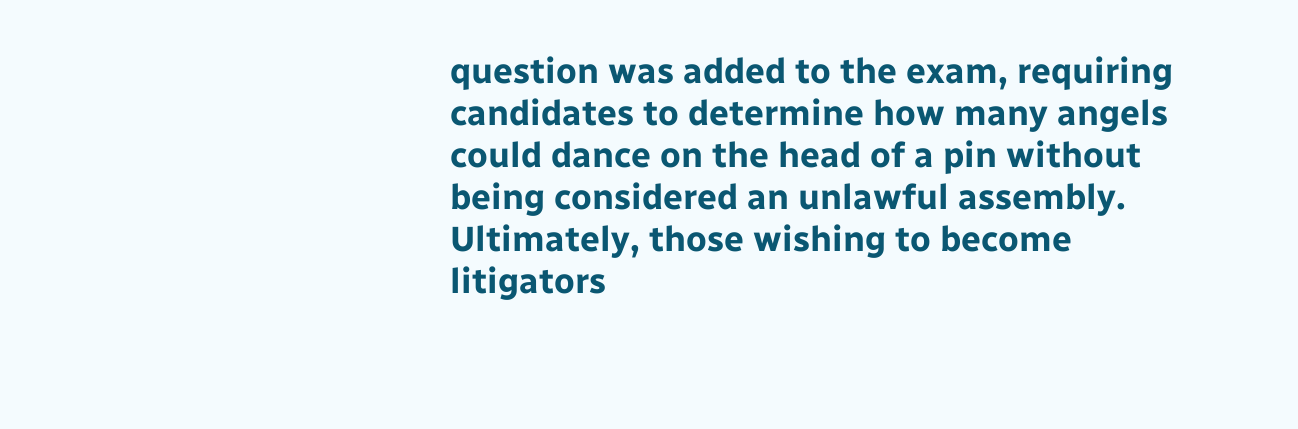question was added to the exam, requiring candidates to determine how many angels could dance on the head of a pin without being considered an unlawful assembly. Ultimately, those wishing to become litigators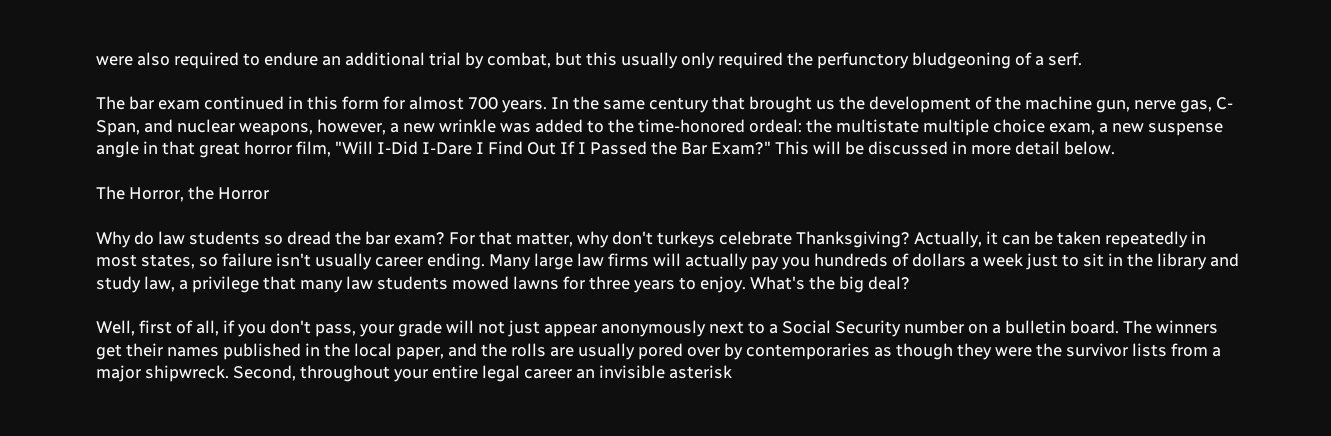were also required to endure an additional trial by combat, but this usually only required the perfunctory bludgeoning of a serf.

The bar exam continued in this form for almost 700 years. In the same century that brought us the development of the machine gun, nerve gas, C-Span, and nuclear weapons, however, a new wrinkle was added to the time-honored ordeal: the multistate multiple choice exam, a new suspense angle in that great horror film, "Will I-Did I-Dare I Find Out If I Passed the Bar Exam?" This will be discussed in more detail below.

The Horror, the Horror

Why do law students so dread the bar exam? For that matter, why don't turkeys celebrate Thanksgiving? Actually, it can be taken repeatedly in most states, so failure isn't usually career ending. Many large law firms will actually pay you hundreds of dollars a week just to sit in the library and study law, a privilege that many law students mowed lawns for three years to enjoy. What's the big deal?

Well, first of all, if you don't pass, your grade will not just appear anonymously next to a Social Security number on a bulletin board. The winners get their names published in the local paper, and the rolls are usually pored over by contemporaries as though they were the survivor lists from a major shipwreck. Second, throughout your entire legal career an invisible asterisk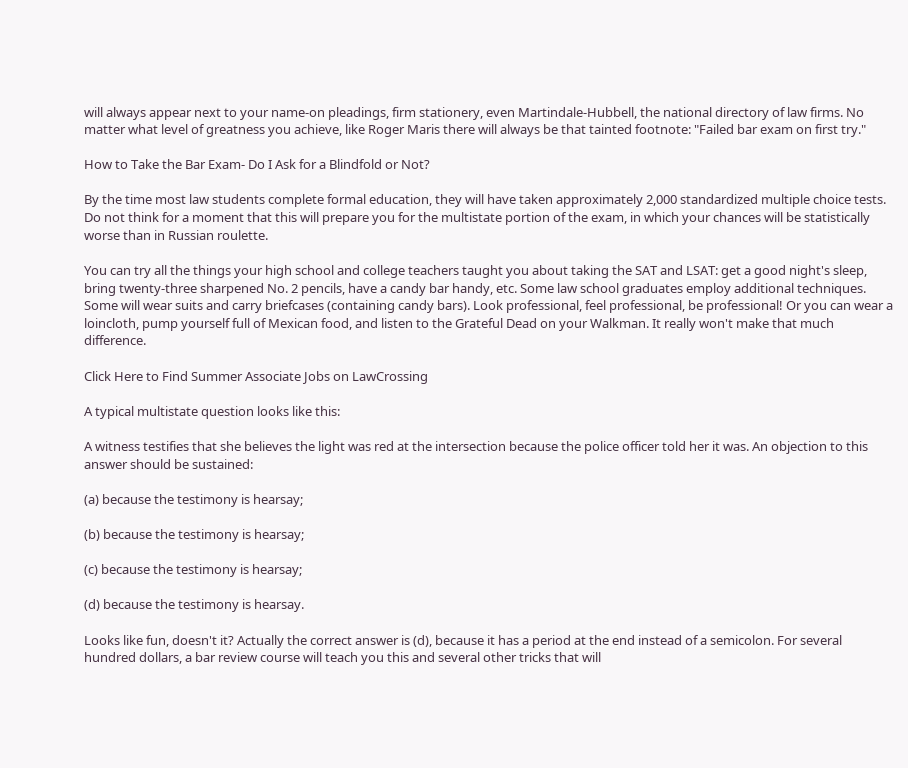will always appear next to your name-on pleadings, firm stationery, even Martindale-Hubbell, the national directory of law firms. No matter what level of greatness you achieve, like Roger Maris there will always be that tainted footnote: "Failed bar exam on first try."

How to Take the Bar Exam- Do I Ask for a Blindfold or Not?

By the time most law students complete formal education, they will have taken approximately 2,000 standardized multiple choice tests. Do not think for a moment that this will prepare you for the multistate portion of the exam, in which your chances will be statistically worse than in Russian roulette.

You can try all the things your high school and college teachers taught you about taking the SAT and LSAT: get a good night's sleep, bring twenty-three sharpened No. 2 pencils, have a candy bar handy, etc. Some law school graduates employ additional techniques. Some will wear suits and carry briefcases (containing candy bars). Look professional, feel professional, be professional! Or you can wear a loincloth, pump yourself full of Mexican food, and listen to the Grateful Dead on your Walkman. It really won't make that much difference.

Click Here to Find Summer Associate Jobs on LawCrossing

A typical multistate question looks like this:

A witness testifies that she believes the light was red at the intersection because the police officer told her it was. An objection to this answer should be sustained:

(a) because the testimony is hearsay;

(b) because the testimony is hearsay;

(c) because the testimony is hearsay;

(d) because the testimony is hearsay.

Looks like fun, doesn't it? Actually the correct answer is (d), because it has a period at the end instead of a semicolon. For several hundred dollars, a bar review course will teach you this and several other tricks that will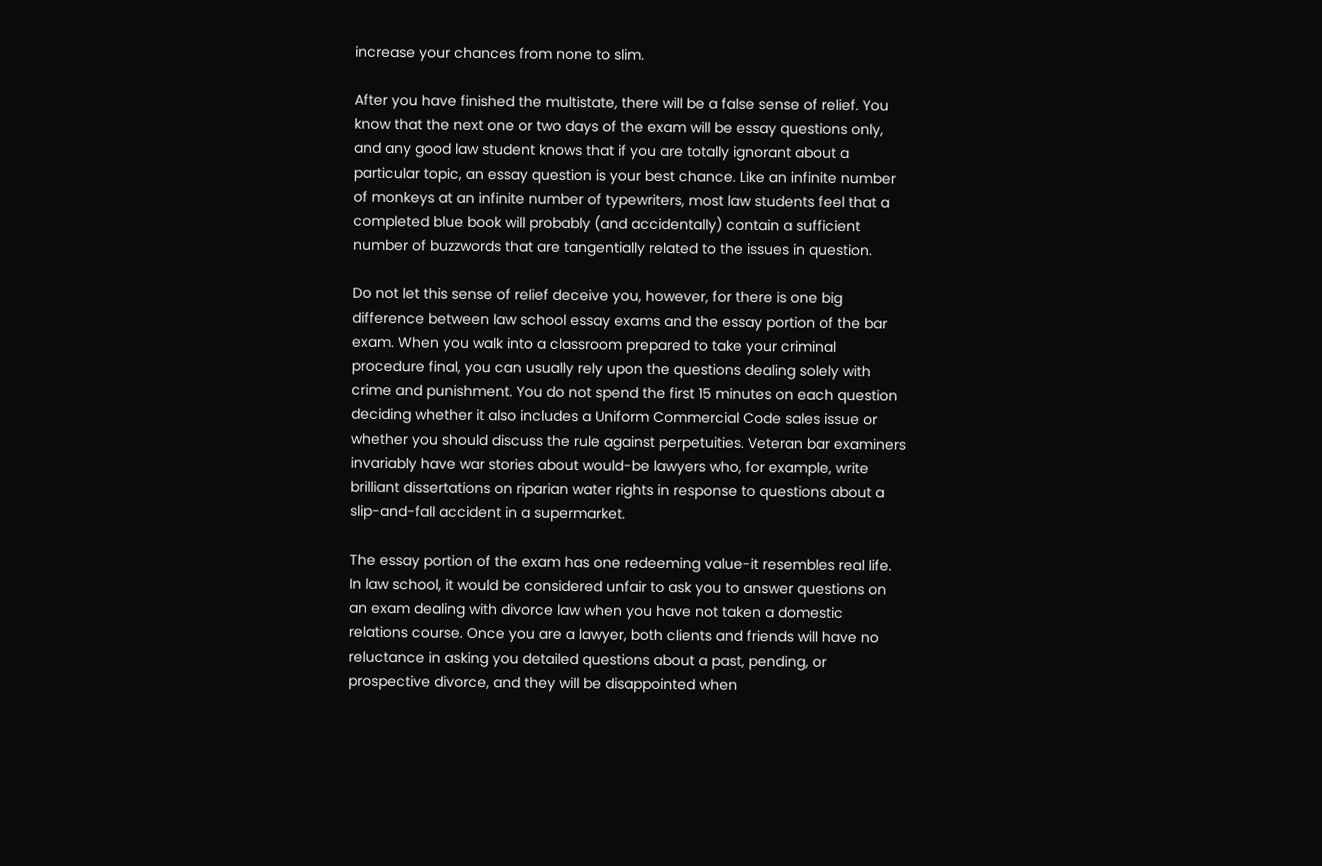increase your chances from none to slim.

After you have finished the multistate, there will be a false sense of relief. You know that the next one or two days of the exam will be essay questions only, and any good law student knows that if you are totally ignorant about a particular topic, an essay question is your best chance. Like an infinite number of monkeys at an infinite number of typewriters, most law students feel that a completed blue book will probably (and accidentally) contain a sufficient number of buzzwords that are tangentially related to the issues in question.

Do not let this sense of relief deceive you, however, for there is one big difference between law school essay exams and the essay portion of the bar exam. When you walk into a classroom prepared to take your criminal procedure final, you can usually rely upon the questions dealing solely with crime and punishment. You do not spend the first 15 minutes on each question deciding whether it also includes a Uniform Commercial Code sales issue or whether you should discuss the rule against perpetuities. Veteran bar examiners invariably have war stories about would-be lawyers who, for example, write brilliant dissertations on riparian water rights in response to questions about a slip-and-fall accident in a supermarket.

The essay portion of the exam has one redeeming value-it resembles real life. In law school, it would be considered unfair to ask you to answer questions on an exam dealing with divorce law when you have not taken a domestic relations course. Once you are a lawyer, both clients and friends will have no reluctance in asking you detailed questions about a past, pending, or prospective divorce, and they will be disappointed when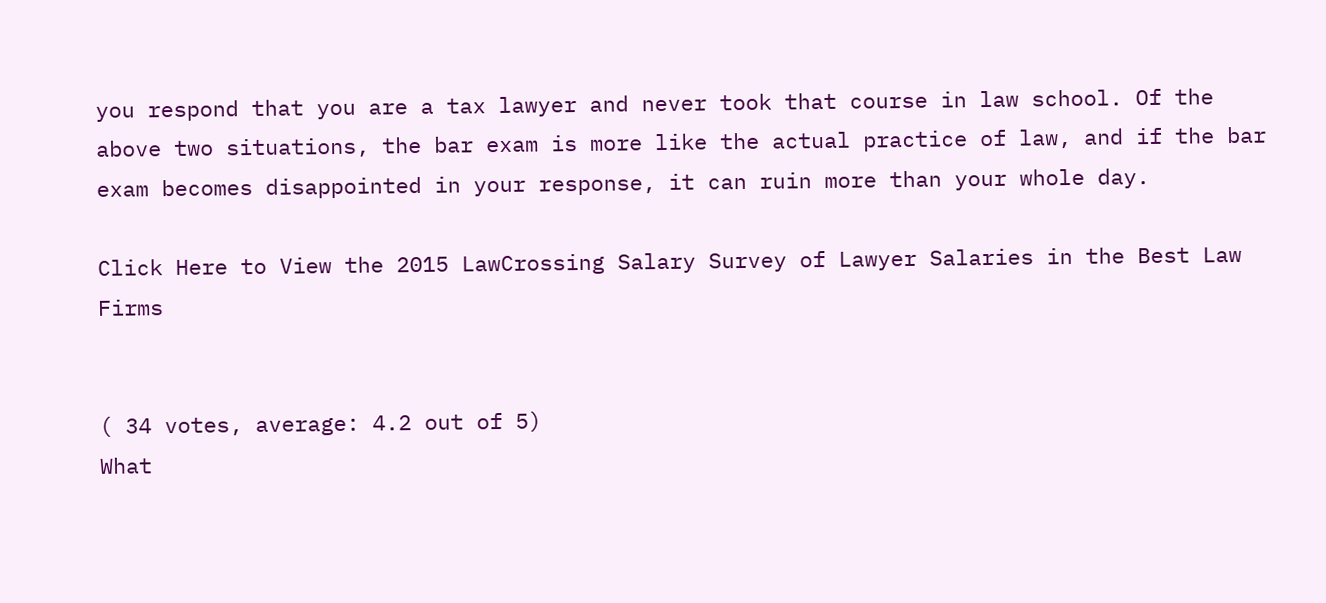you respond that you are a tax lawyer and never took that course in law school. Of the above two situations, the bar exam is more like the actual practice of law, and if the bar exam becomes disappointed in your response, it can ruin more than your whole day.

Click Here to View the 2015 LawCrossing Salary Survey of Lawyer Salaries in the Best Law Firms


( 34 votes, average: 4.2 out of 5)
What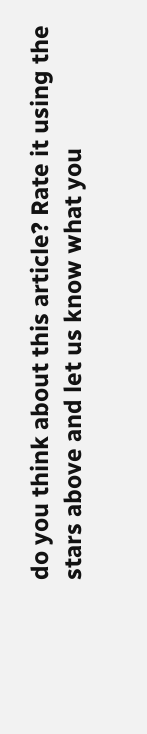do you think about this article? Rate it using the stars above and let us know what you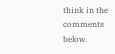think in the comments below.